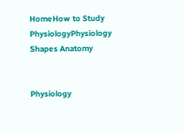HomeHow to Study PhysiologyPhysiology Shapes Anatomy


Physiology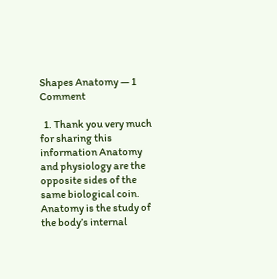Shapes Anatomy — 1 Comment

  1. Thank you very much for sharing this information Anatomy and physiology are the opposite sides of the same biological coin. Anatomy is the study of the body’s internal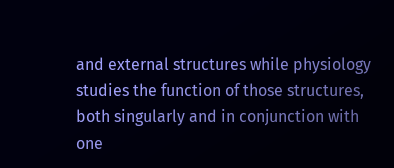and external structures while physiology studies the function of those structures, both singularly and in conjunction with one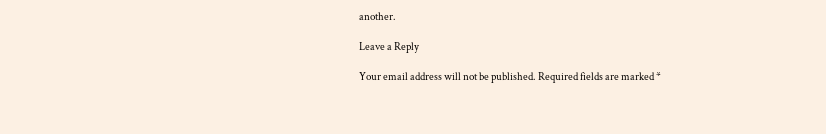another.

Leave a Reply

Your email address will not be published. Required fields are marked *